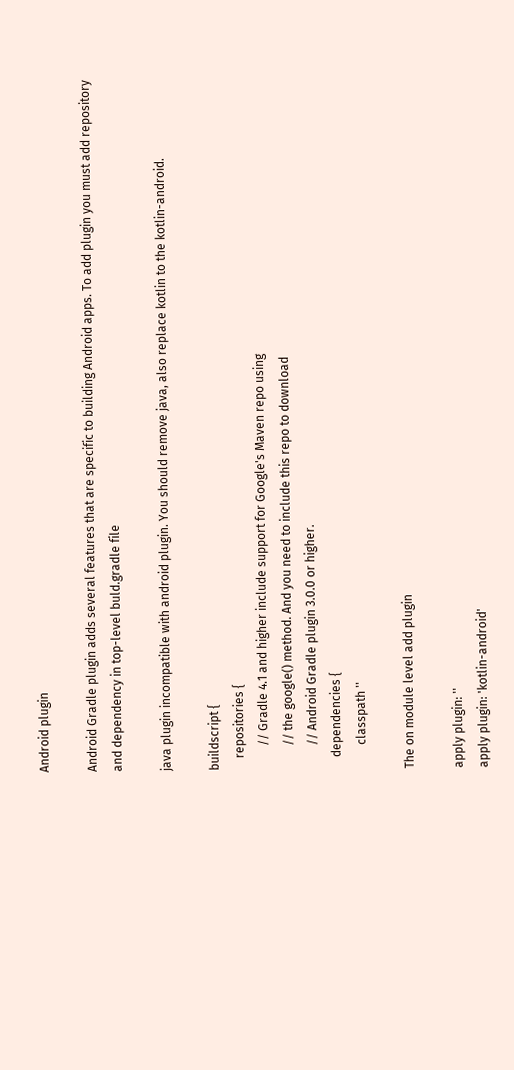Android plugin

Android Gradle plugin adds several features that are specific to building Android apps. To add plugin you must add repository and dependency in top-level buld.gradle file

java plugin incompatible with android plugin. You should remove java, also replace kotlin to the kotlin-android.

buildscript {
    repositories {
        // Gradle 4.1 and higher include support for Google's Maven repo using
        // the google() method. And you need to include this repo to download
        // Android Gradle plugin 3.0.0 or higher.
    dependencies {
        classpath ''

The on module level add plugin

apply plugin: ''
apply plugin: 'kotlin-android'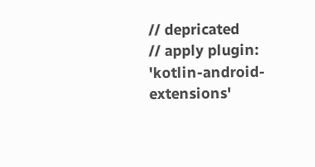// depricated
// apply plugin: 'kotlin-android-extensions'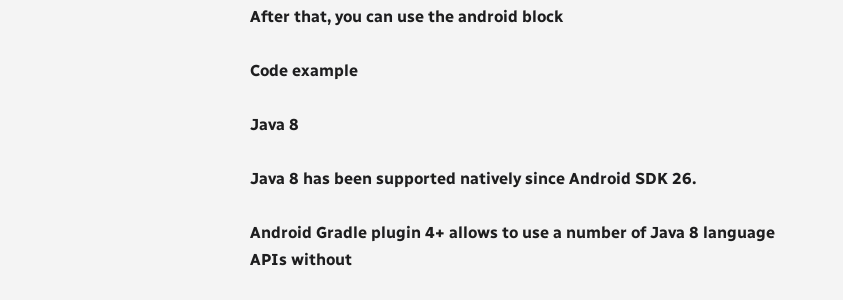After that, you can use the android block

Code example

Java 8

Java 8 has been supported natively since Android SDK 26.

Android Gradle plugin 4+ allows to use a number of Java 8 language APIs without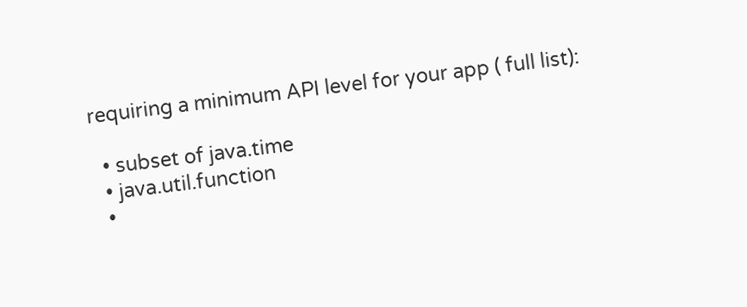requiring a minimum API level for your app ( full list):

  • subset of java.time
  • java.util.function
  •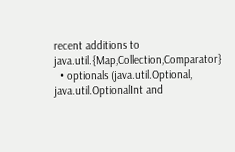recent additions to java.util.{Map,Collection,Comparator}
  • optionals (java.util.Optional, java.util.OptionalInt and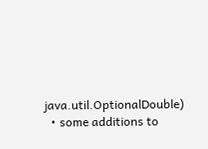java.util.OptionalDouble)
  • some additions to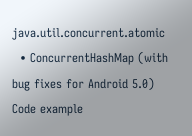java.util.concurrent.atomic
  • ConcurrentHashMap (with bug fixes for Android 5.0)
Code example